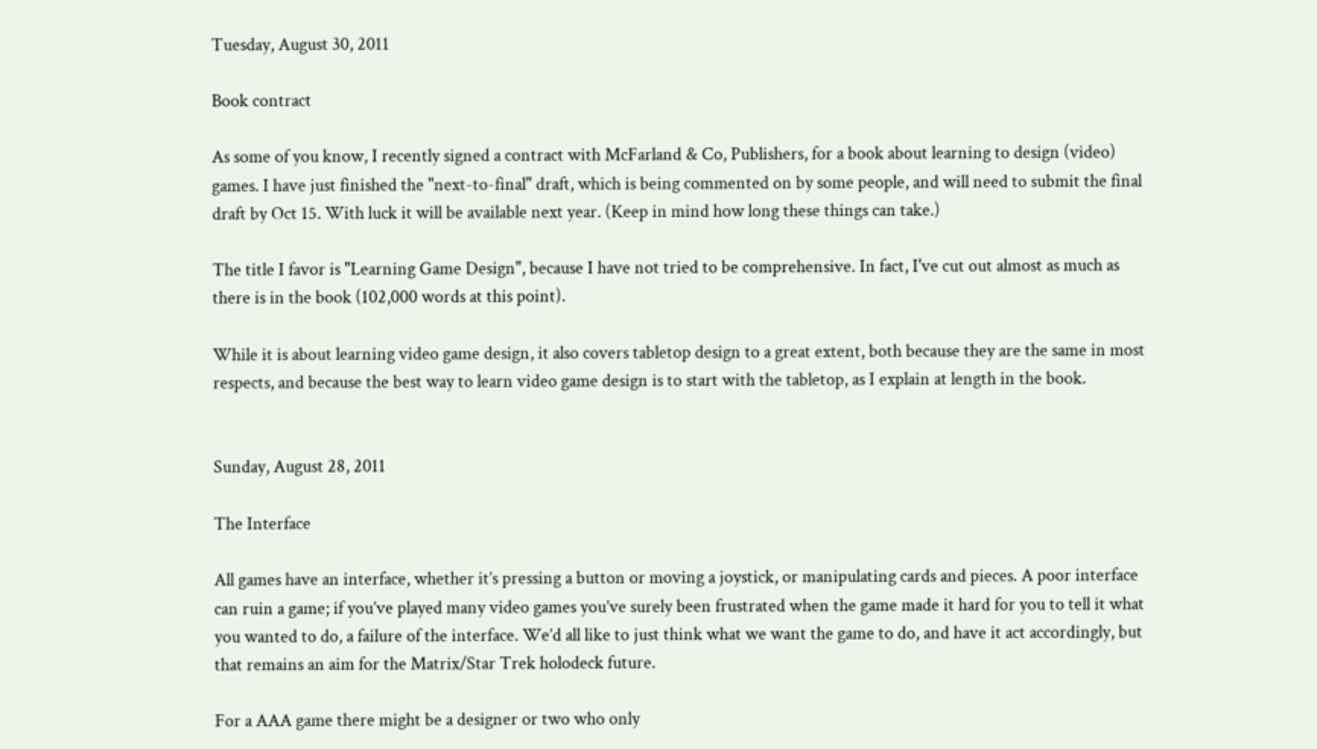Tuesday, August 30, 2011

Book contract

As some of you know, I recently signed a contract with McFarland & Co, Publishers, for a book about learning to design (video) games. I have just finished the "next-to-final" draft, which is being commented on by some people, and will need to submit the final draft by Oct 15. With luck it will be available next year. (Keep in mind how long these things can take.)

The title I favor is "Learning Game Design", because I have not tried to be comprehensive. In fact, I've cut out almost as much as there is in the book (102,000 words at this point).

While it is about learning video game design, it also covers tabletop design to a great extent, both because they are the same in most respects, and because the best way to learn video game design is to start with the tabletop, as I explain at length in the book.


Sunday, August 28, 2011

The Interface

All games have an interface, whether it’s pressing a button or moving a joystick, or manipulating cards and pieces. A poor interface can ruin a game; if you’ve played many video games you’ve surely been frustrated when the game made it hard for you to tell it what you wanted to do, a failure of the interface. We’d all like to just think what we want the game to do, and have it act accordingly, but that remains an aim for the Matrix/Star Trek holodeck future.

For a AAA game there might be a designer or two who only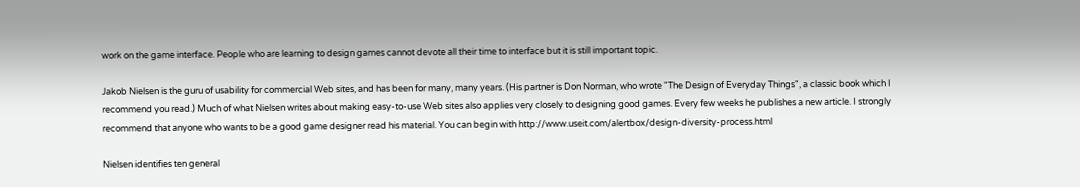work on the game interface. People who are learning to design games cannot devote all their time to interface but it is still important topic.

Jakob Nielsen is the guru of usability for commercial Web sites, and has been for many, many years. (His partner is Don Norman, who wrote "The Design of Everyday Things", a classic book which I recommend you read.) Much of what Nielsen writes about making easy-to-use Web sites also applies very closely to designing good games. Every few weeks he publishes a new article. I strongly recommend that anyone who wants to be a good game designer read his material. You can begin with http://www.useit.com/alertbox/design-diversity-process.html

Nielsen identifies ten general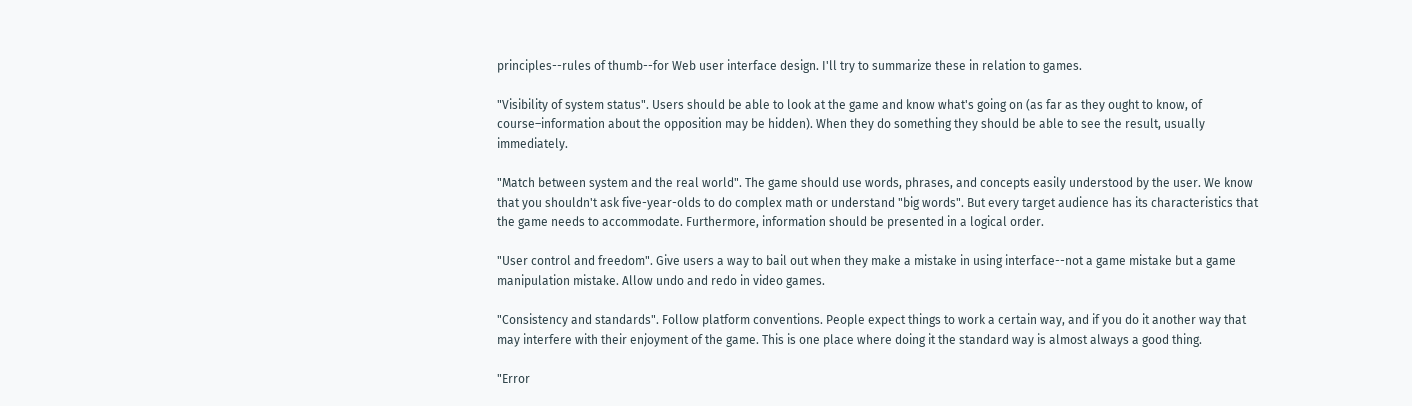principles--rules of thumb--for Web user interface design. I'll try to summarize these in relation to games.

"Visibility of system status". Users should be able to look at the game and know what's going on (as far as they ought to know, of course–information about the opposition may be hidden). When they do something they should be able to see the result, usually immediately.

"Match between system and the real world". The game should use words, phrases, and concepts easily understood by the user. We know that you shouldn't ask five-year-olds to do complex math or understand "big words". But every target audience has its characteristics that the game needs to accommodate. Furthermore, information should be presented in a logical order.

"User control and freedom". Give users a way to bail out when they make a mistake in using interface--not a game mistake but a game manipulation mistake. Allow undo and redo in video games.

"Consistency and standards". Follow platform conventions. People expect things to work a certain way, and if you do it another way that may interfere with their enjoyment of the game. This is one place where doing it the standard way is almost always a good thing.

"Error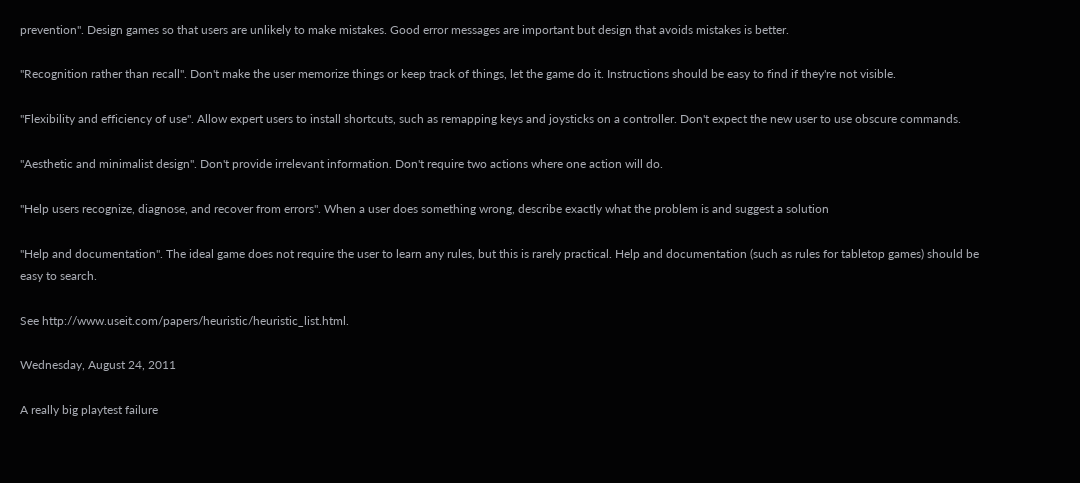prevention". Design games so that users are unlikely to make mistakes. Good error messages are important but design that avoids mistakes is better.

"Recognition rather than recall". Don't make the user memorize things or keep track of things, let the game do it. Instructions should be easy to find if they're not visible.

"Flexibility and efficiency of use". Allow expert users to install shortcuts, such as remapping keys and joysticks on a controller. Don't expect the new user to use obscure commands.

"Aesthetic and minimalist design". Don't provide irrelevant information. Don't require two actions where one action will do.

"Help users recognize, diagnose, and recover from errors". When a user does something wrong, describe exactly what the problem is and suggest a solution

"Help and documentation". The ideal game does not require the user to learn any rules, but this is rarely practical. Help and documentation (such as rules for tabletop games) should be easy to search.

See http://www.useit.com/papers/heuristic/heuristic_list.html.

Wednesday, August 24, 2011

A really big playtest failure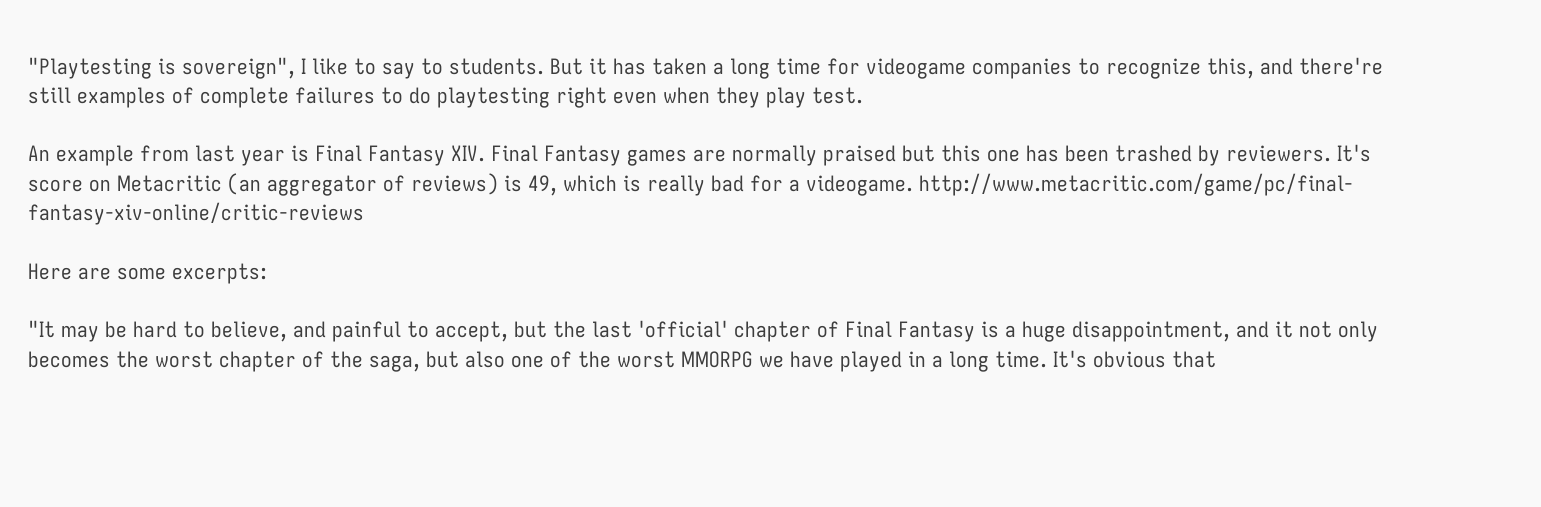"Playtesting is sovereign", I like to say to students. But it has taken a long time for videogame companies to recognize this, and there're still examples of complete failures to do playtesting right even when they play test.

An example from last year is Final Fantasy XIV. Final Fantasy games are normally praised but this one has been trashed by reviewers. It's score on Metacritic (an aggregator of reviews) is 49, which is really bad for a videogame. http://www.metacritic.com/game/pc/final-fantasy-xiv-online/critic-reviews

Here are some excerpts:

"It may be hard to believe, and painful to accept, but the last 'official' chapter of Final Fantasy is a huge disappointment, and it not only becomes the worst chapter of the saga, but also one of the worst MMORPG we have played in a long time. It's obvious that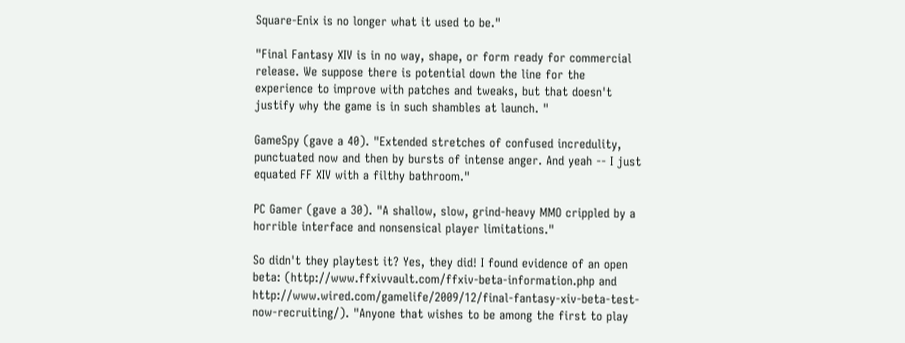Square-Enix is no longer what it used to be."

"Final Fantasy XIV is in no way, shape, or form ready for commercial release. We suppose there is potential down the line for the experience to improve with patches and tweaks, but that doesn't justify why the game is in such shambles at launch. "

GameSpy (gave a 40). "Extended stretches of confused incredulity, punctuated now and then by bursts of intense anger. And yeah -- I just equated FF XIV with a filthy bathroom."

PC Gamer (gave a 30). "A shallow, slow, grind-heavy MMO crippled by a horrible interface and nonsensical player limitations."

So didn't they playtest it? Yes, they did! I found evidence of an open beta: (http://www.ffxivvault.com/ffxiv-beta-information.php and http://www.wired.com/gamelife/2009/12/final-fantasy-xiv-beta-test-now-recruiting/). "Anyone that wishes to be among the first to play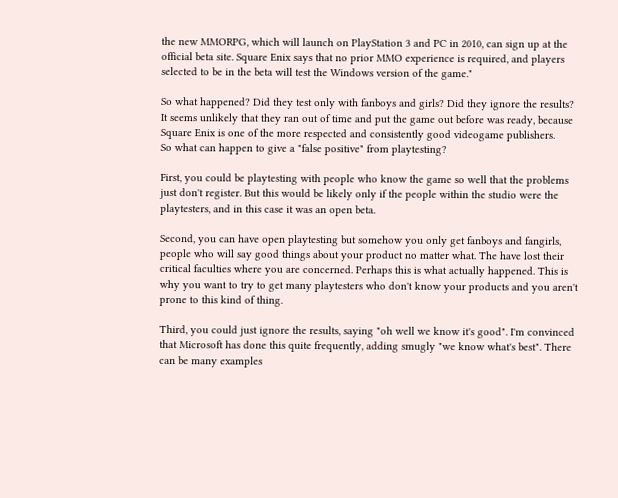the new MMORPG, which will launch on PlayStation 3 and PC in 2010, can sign up at the official beta site. Square Enix says that no prior MMO experience is required, and players selected to be in the beta will test the Windows version of the game."

So what happened? Did they test only with fanboys and girls? Did they ignore the results? It seems unlikely that they ran out of time and put the game out before was ready, because Square Enix is one of the more respected and consistently good videogame publishers.
So what can happen to give a "false positive" from playtesting?

First, you could be playtesting with people who know the game so well that the problems just don't register. But this would be likely only if the people within the studio were the playtesters, and in this case it was an open beta.

Second, you can have open playtesting but somehow you only get fanboys and fangirls, people who will say good things about your product no matter what. The have lost their critical faculties where you are concerned. Perhaps this is what actually happened. This is why you want to try to get many playtesters who don't know your products and you aren't prone to this kind of thing.

Third, you could just ignore the results, saying "oh well we know it's good". I'm convinced that Microsoft has done this quite frequently, adding smugly "we know what's best". There can be many examples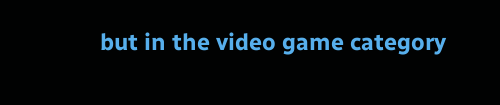but in the video game category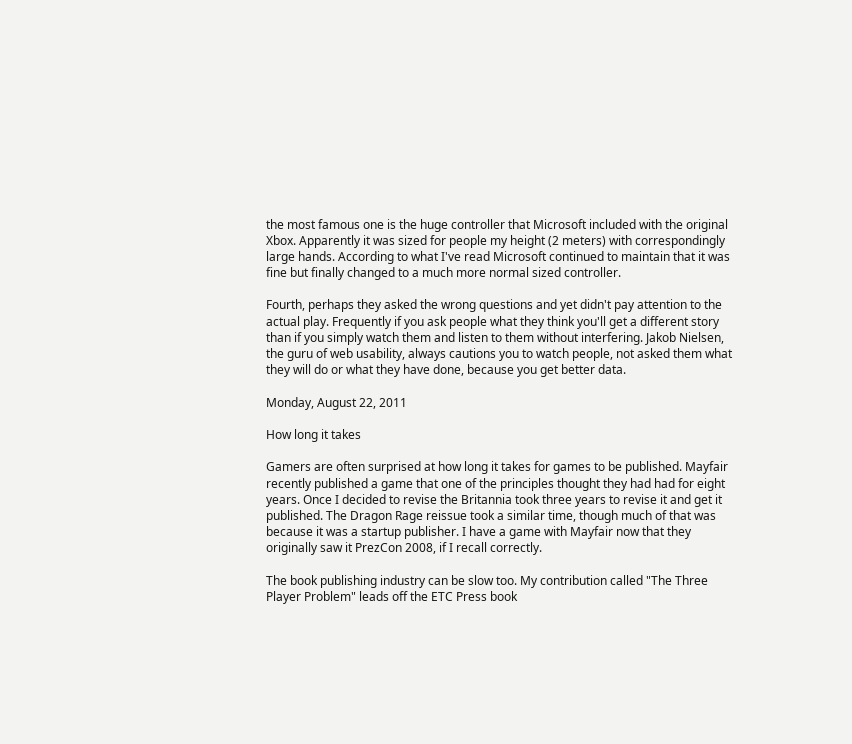the most famous one is the huge controller that Microsoft included with the original Xbox. Apparently it was sized for people my height (2 meters) with correspondingly large hands. According to what I've read Microsoft continued to maintain that it was fine but finally changed to a much more normal sized controller.

Fourth, perhaps they asked the wrong questions and yet didn't pay attention to the actual play. Frequently if you ask people what they think you'll get a different story than if you simply watch them and listen to them without interfering. Jakob Nielsen, the guru of web usability, always cautions you to watch people, not asked them what they will do or what they have done, because you get better data.

Monday, August 22, 2011

How long it takes

Gamers are often surprised at how long it takes for games to be published. Mayfair recently published a game that one of the principles thought they had had for eight years. Once I decided to revise the Britannia took three years to revise it and get it published. The Dragon Rage reissue took a similar time, though much of that was because it was a startup publisher. I have a game with Mayfair now that they originally saw it PrezCon 2008, if I recall correctly.

The book publishing industry can be slow too. My contribution called "The Three Player Problem" leads off the ETC Press book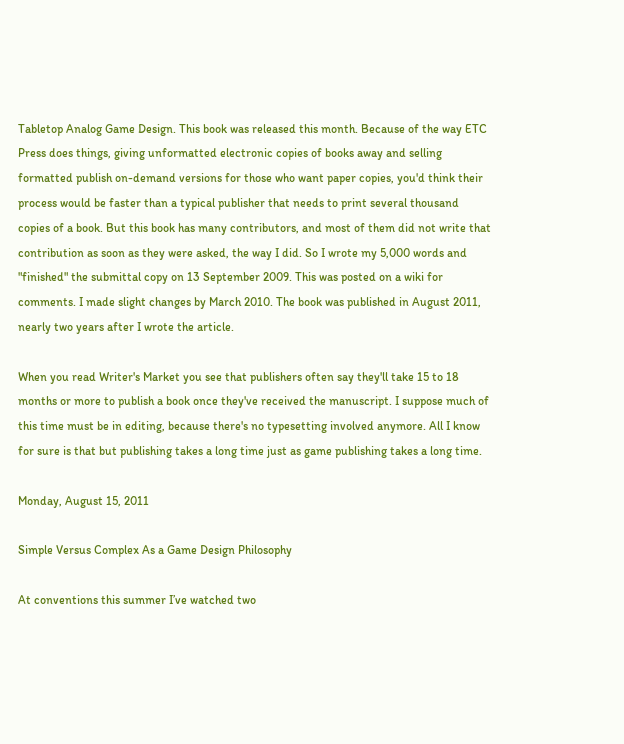Tabletop Analog Game Design. This book was released this month. Because of the way ETC Press does things, giving unformatted electronic copies of books away and selling formatted publish on-demand versions for those who want paper copies, you'd think their process would be faster than a typical publisher that needs to print several thousand copies of a book. But this book has many contributors, and most of them did not write that contribution as soon as they were asked, the way I did. So I wrote my 5,000 words and "finished" the submittal copy on 13 September 2009. This was posted on a wiki for comments. I made slight changes by March 2010. The book was published in August 2011, nearly two years after I wrote the article.

When you read Writer's Market you see that publishers often say they'll take 15 to 18 months or more to publish a book once they've received the manuscript. I suppose much of this time must be in editing, because there's no typesetting involved anymore. All I know for sure is that but publishing takes a long time just as game publishing takes a long time.

Monday, August 15, 2011

Simple Versus Complex As a Game Design Philosophy

At conventions this summer I’ve watched two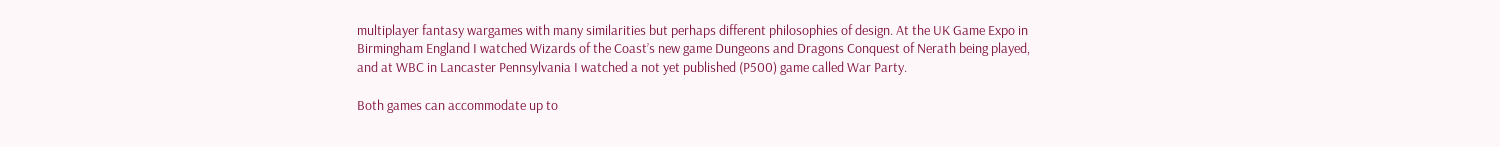multiplayer fantasy wargames with many similarities but perhaps different philosophies of design. At the UK Game Expo in Birmingham England I watched Wizards of the Coast’s new game Dungeons and Dragons Conquest of Nerath being played, and at WBC in Lancaster Pennsylvania I watched a not yet published (P500) game called War Party.

Both games can accommodate up to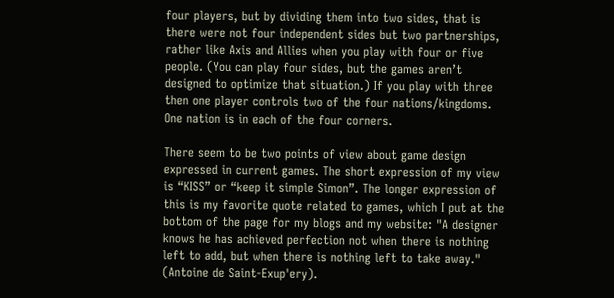four players, but by dividing them into two sides, that is there were not four independent sides but two partnerships, rather like Axis and Allies when you play with four or five people. (You can play four sides, but the games aren’t designed to optimize that situation.) If you play with three then one player controls two of the four nations/kingdoms. One nation is in each of the four corners.

There seem to be two points of view about game design expressed in current games. The short expression of my view is “KISS” or “keep it simple Simon”. The longer expression of this is my favorite quote related to games, which I put at the bottom of the page for my blogs and my website: "A designer knows he has achieved perfection not when there is nothing left to add, but when there is nothing left to take away." (Antoine de Saint-Exup'ery).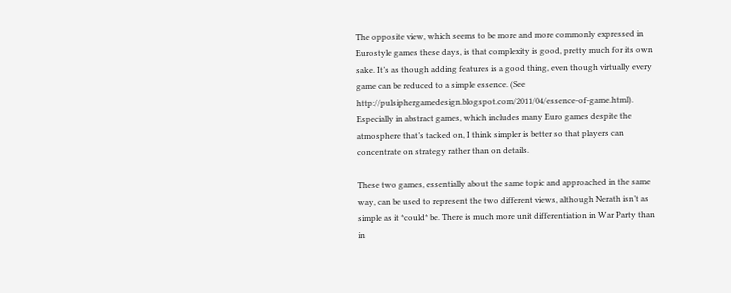The opposite view, which seems to be more and more commonly expressed in Eurostyle games these days, is that complexity is good, pretty much for its own sake. It’s as though adding features is a good thing, even though virtually every game can be reduced to a simple essence. (See http://pulsiphergamedesign.blogspot.com/2011/04/essence-of-game.html). Especially in abstract games, which includes many Euro games despite the atmosphere that’s tacked on, I think simpler is better so that players can concentrate on strategy rather than on details.

These two games, essentially about the same topic and approached in the same way, can be used to represent the two different views, although Nerath isn’t as simple as it *could* be. There is much more unit differentiation in War Party than in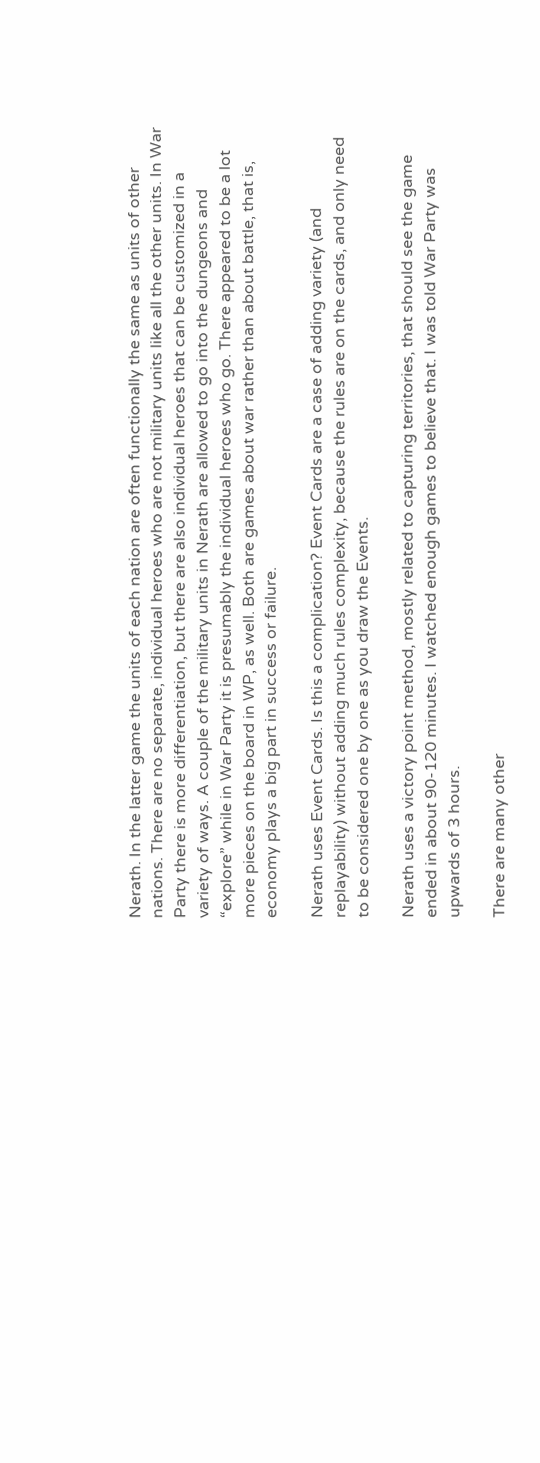Nerath. In the latter game the units of each nation are often functionally the same as units of other nations. There are no separate, individual heroes who are not military units like all the other units. In War Party there is more differentiation, but there are also individual heroes that can be customized in a variety of ways. A couple of the military units in Nerath are allowed to go into the dungeons and “explore” while in War Party it is presumably the individual heroes who go. There appeared to be a lot more pieces on the board in WP, as well. Both are games about war rather than about battle, that is, economy plays a big part in success or failure.

Nerath uses Event Cards. Is this a complication? Event Cards are a case of adding variety (and replayability) without adding much rules complexity, because the rules are on the cards, and only need to be considered one by one as you draw the Events.

Nerath uses a victory point method, mostly related to capturing territories, that should see the game ended in about 90-120 minutes. I watched enough games to believe that. I was told War Party was upwards of 3 hours.

There are many other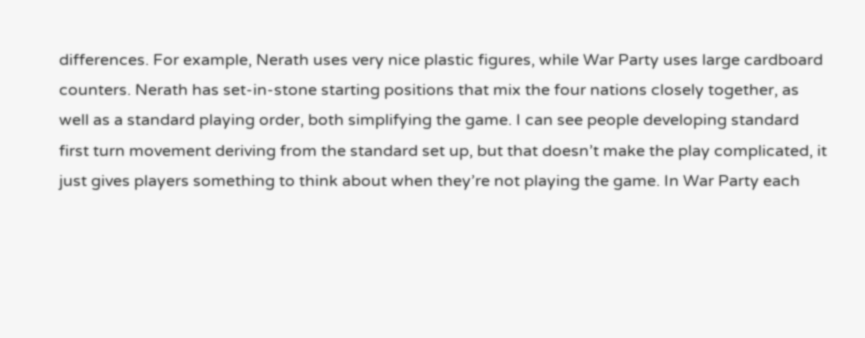differences. For example, Nerath uses very nice plastic figures, while War Party uses large cardboard counters. Nerath has set-in-stone starting positions that mix the four nations closely together, as well as a standard playing order, both simplifying the game. I can see people developing standard first turn movement deriving from the standard set up, but that doesn’t make the play complicated, it just gives players something to think about when they’re not playing the game. In War Party each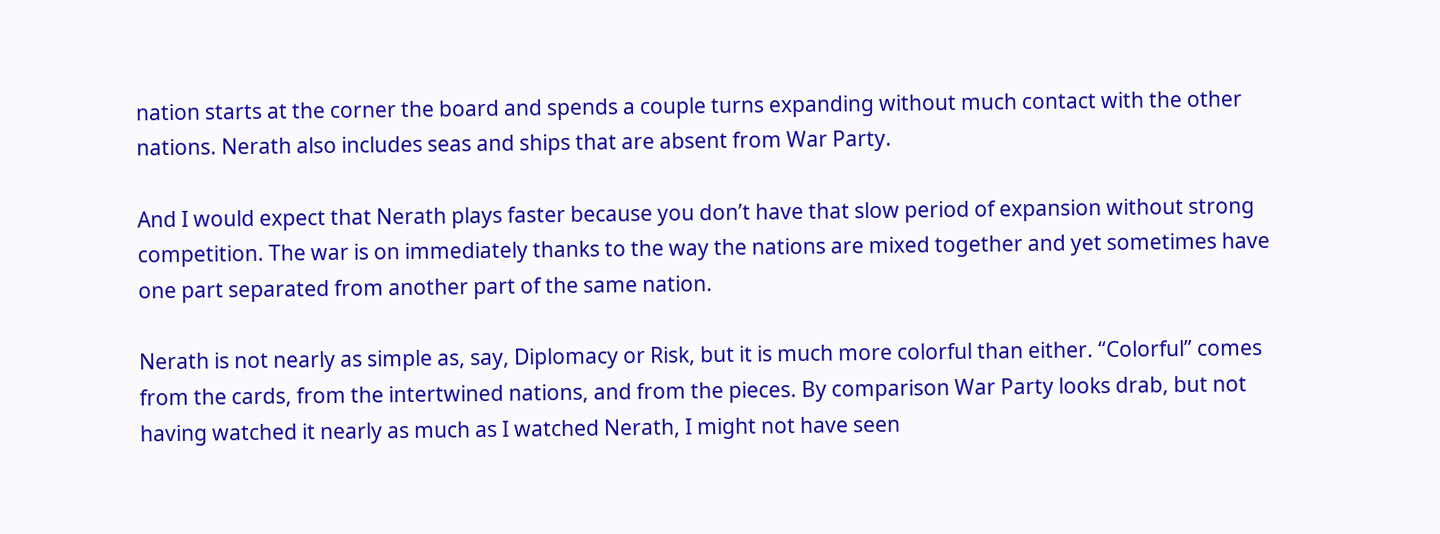nation starts at the corner the board and spends a couple turns expanding without much contact with the other nations. Nerath also includes seas and ships that are absent from War Party.

And I would expect that Nerath plays faster because you don’t have that slow period of expansion without strong competition. The war is on immediately thanks to the way the nations are mixed together and yet sometimes have one part separated from another part of the same nation.

Nerath is not nearly as simple as, say, Diplomacy or Risk, but it is much more colorful than either. “Colorful” comes from the cards, from the intertwined nations, and from the pieces. By comparison War Party looks drab, but not having watched it nearly as much as I watched Nerath, I might not have seen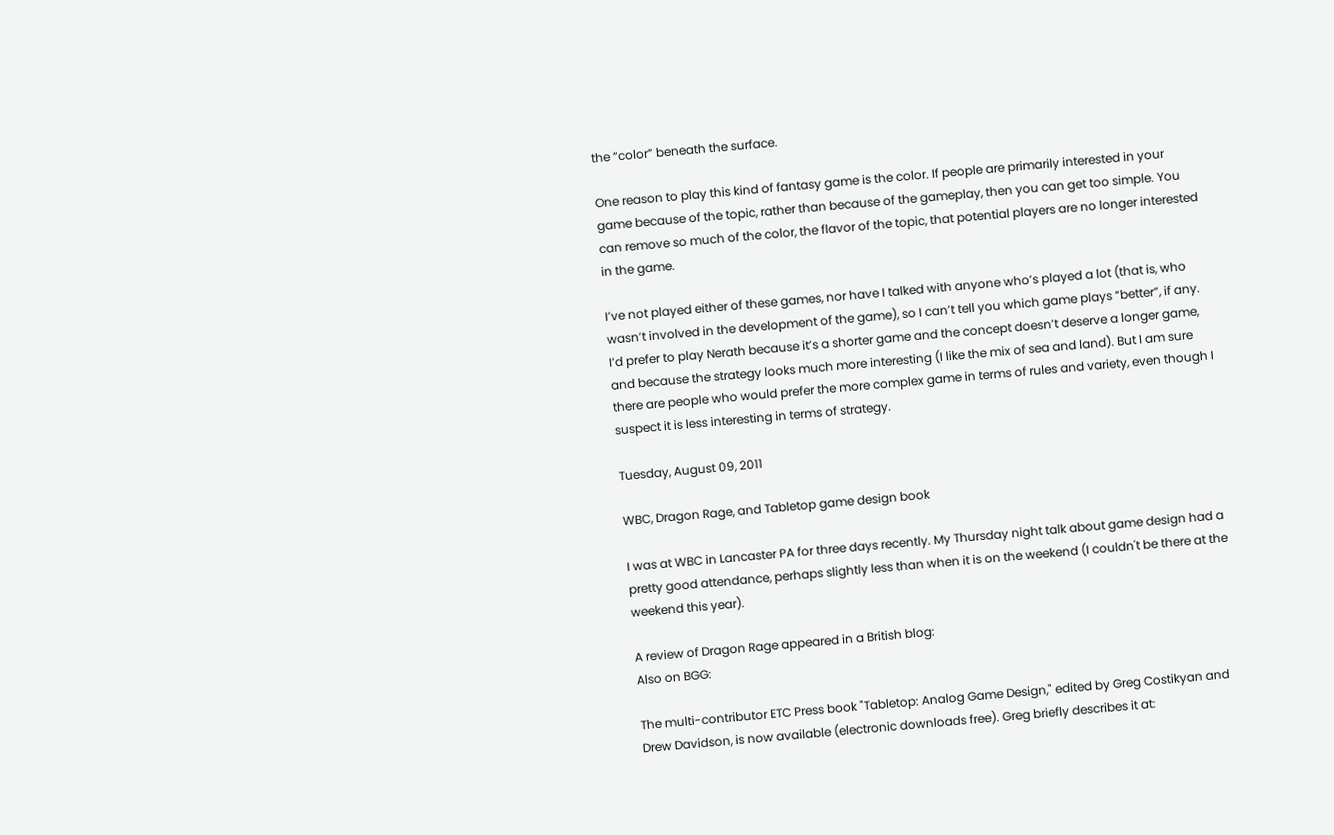the “color” beneath the surface.

One reason to play this kind of fantasy game is the color. If people are primarily interested in your game because of the topic, rather than because of the gameplay, then you can get too simple. You can remove so much of the color, the flavor of the topic, that potential players are no longer interested in the game.

I’ve not played either of these games, nor have I talked with anyone who’s played a lot (that is, who wasn’t involved in the development of the game), so I can’t tell you which game plays “better”, if any. I’d prefer to play Nerath because it’s a shorter game and the concept doesn’t deserve a longer game, and because the strategy looks much more interesting (I like the mix of sea and land). But I am sure there are people who would prefer the more complex game in terms of rules and variety, even though I suspect it is less interesting in terms of strategy.

Tuesday, August 09, 2011

WBC, Dragon Rage, and Tabletop game design book

I was at WBC in Lancaster PA for three days recently. My Thursday night talk about game design had a pretty good attendance, perhaps slightly less than when it is on the weekend (I couldn't be there at the weekend this year).

A review of Dragon Rage appeared in a British blog:
Also on BGG:

The multi-contributor ETC Press book "Tabletop: Analog Game Design," edited by Greg Costikyan and Drew Davidson, is now available (electronic downloads free). Greg briefly describes it at: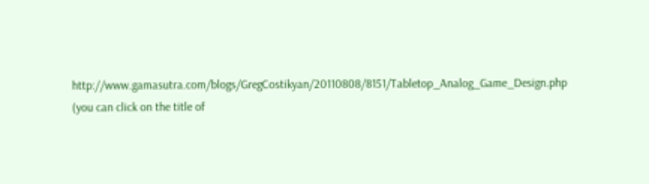http://www.gamasutra.com/blogs/GregCostikyan/20110808/8151/Tabletop_Analog_Game_Design.php (you can click on the title of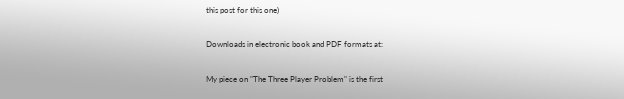this post for this one)

Downloads in electronic book and PDF formats at:

My piece on "The Three Player Problem" is the first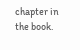chapter in the book.